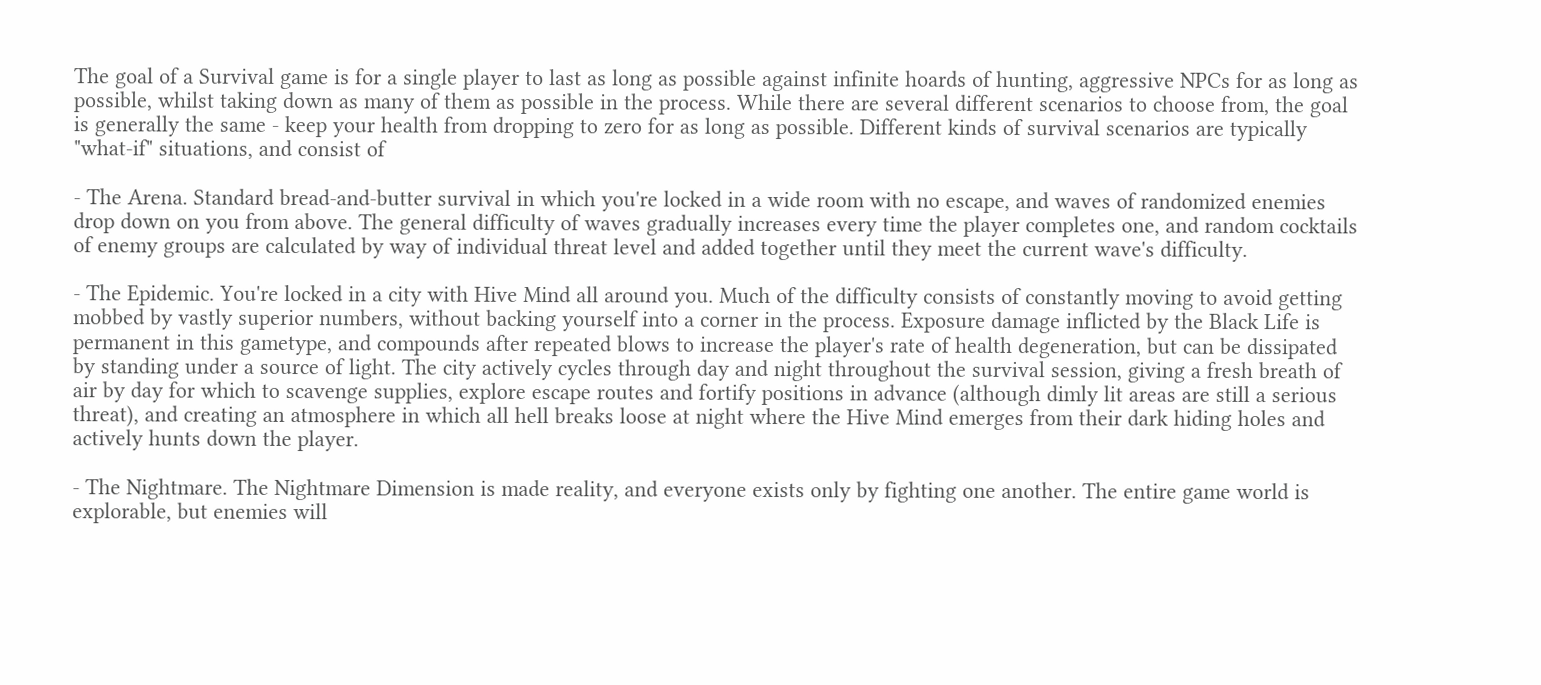The goal of a Survival game is for a single player to last as long as possible against infinite hoards of hunting, aggressive NPCs for as long as possible, whilst taking down as many of them as possible in the process. While there are several different scenarios to choose from, the goal is generally the same - keep your health from dropping to zero for as long as possible. Different kinds of survival scenarios are typically "what-if" situations, and consist of

- The Arena. Standard bread-and-butter survival in which you're locked in a wide room with no escape, and waves of randomized enemies drop down on you from above. The general difficulty of waves gradually increases every time the player completes one, and random cocktails of enemy groups are calculated by way of individual threat level and added together until they meet the current wave's difficulty.

- The Epidemic. You're locked in a city with Hive Mind all around you. Much of the difficulty consists of constantly moving to avoid getting mobbed by vastly superior numbers, without backing yourself into a corner in the process. Exposure damage inflicted by the Black Life is permanent in this gametype, and compounds after repeated blows to increase the player's rate of health degeneration, but can be dissipated by standing under a source of light. The city actively cycles through day and night throughout the survival session, giving a fresh breath of air by day for which to scavenge supplies, explore escape routes and fortify positions in advance (although dimly lit areas are still a serious threat), and creating an atmosphere in which all hell breaks loose at night where the Hive Mind emerges from their dark hiding holes and actively hunts down the player.

- The Nightmare. The Nightmare Dimension is made reality, and everyone exists only by fighting one another. The entire game world is explorable, but enemies will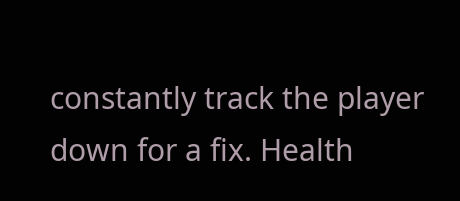constantly track the player down for a fix. Health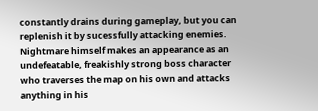constantly drains during gameplay, but you can replenish it by sucessfully attacking enemies. Nightmare himself makes an appearance as an undefeatable, freakishly strong boss character who traverses the map on his own and attacks anything in his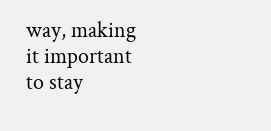way, making it important to stay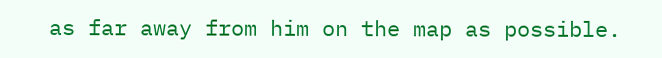as far away from him on the map as possible.